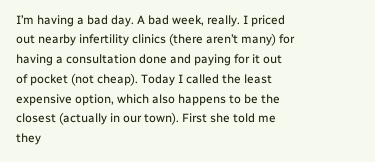I’m having a bad day. A bad week, really. I priced out nearby infertility clinics (there aren’t many) for having a consultation done and paying for it out of pocket (not cheap). Today I called the least expensive option, which also happens to be the closest (actually in our town). First she told me they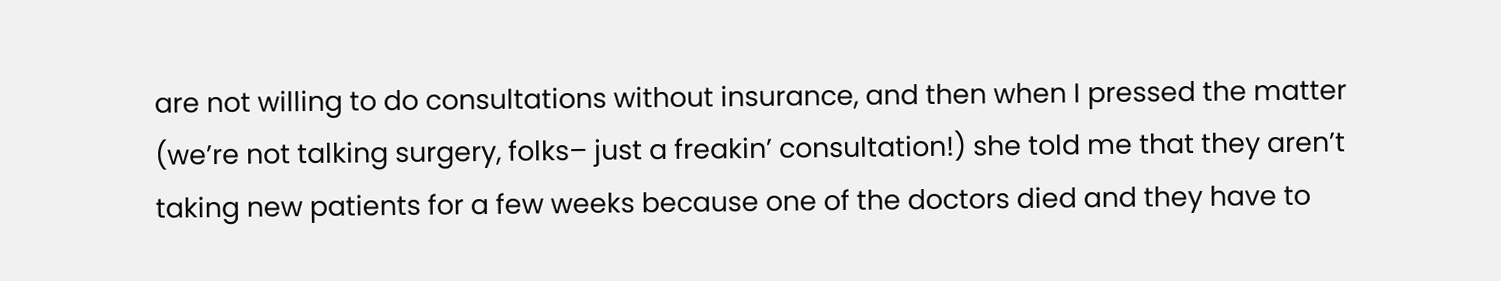are not willing to do consultations without insurance, and then when I pressed the matter (we’re not talking surgery, folks– just a freakin’ consultation!) she told me that they aren’t taking new patients for a few weeks because one of the doctors died and they have to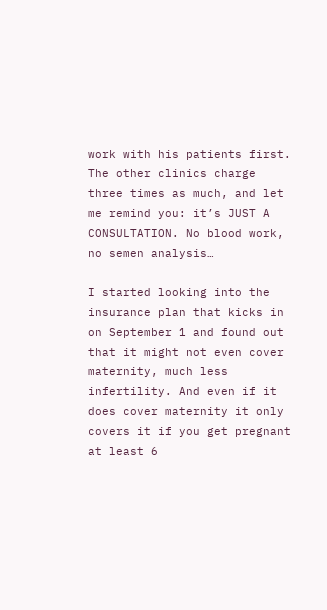work with his patients first. The other clinics charge three times as much, and let me remind you: it’s JUST A CONSULTATION. No blood work, no semen analysis…

I started looking into the insurance plan that kicks in on September 1 and found out that it might not even cover maternity, much less infertility. And even if it does cover maternity it only covers it if you get pregnant at least 6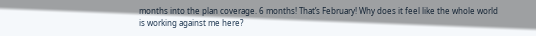months into the plan coverage. 6 months! That’s February! Why does it feel like the whole world is working against me here?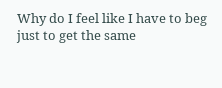Why do I feel like I have to beg just to get the same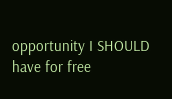opportunity I SHOULD have for free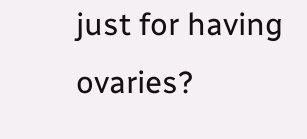just for having ovaries?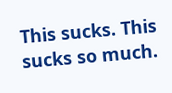This sucks. This sucks so much.